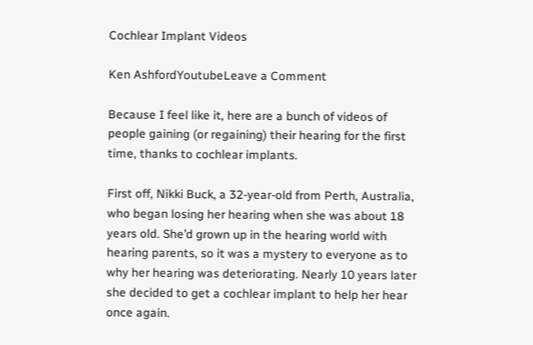Cochlear Implant Videos

Ken AshfordYoutubeLeave a Comment

Because I feel like it, here are a bunch of videos of people gaining (or regaining) their hearing for the first time, thanks to cochlear implants.

First off, Nikki Buck, a 32-year-old from Perth, Australia, who began losing her hearing when she was about 18 years old. She’d grown up in the hearing world with hearing parents, so it was a mystery to everyone as to why her hearing was deteriorating. Nearly 10 years later she decided to get a cochlear implant to help her hear once again.